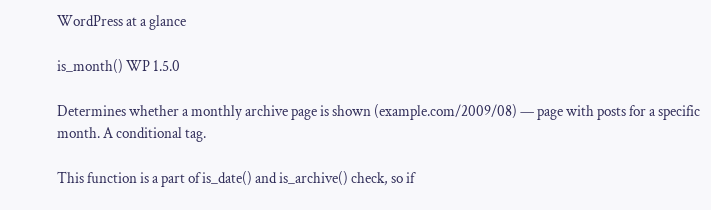WordPress at a glance

is_month() WP 1.5.0

Determines whether a monthly archive page is shown (example.com/2009/08) — page with posts for a specific month. A conditional tag.

This function is a part of is_date() and is_archive() check, so if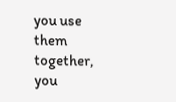you use them together, you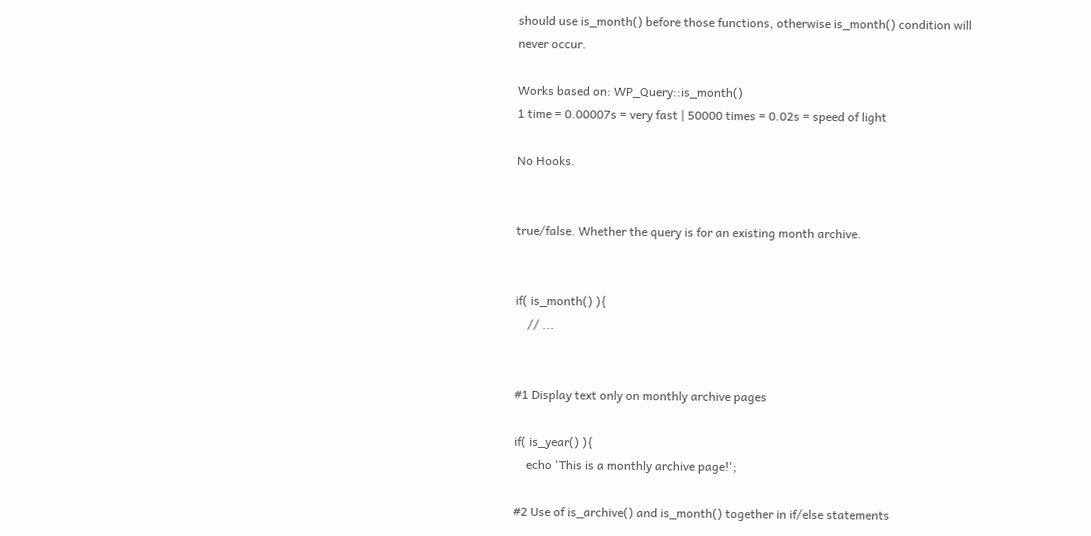should use is_month() before those functions, otherwise is_month() condition will never occur.

Works based on: WP_Query::is_month()
1 time = 0.00007s = very fast | 50000 times = 0.02s = speed of light

No Hooks.


true/false. Whether the query is for an existing month archive.


if( is_month() ){
    // ...


#1 Display text only on monthly archive pages

if( is_year() ){
    echo 'This is a monthly archive page!';

#2 Use of is_archive() and is_month() together in if/else statements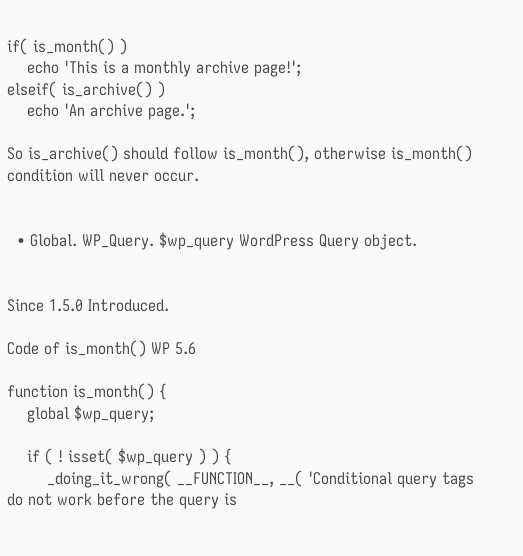if( is_month() )
    echo 'This is a monthly archive page!';
elseif( is_archive() )
    echo 'An archive page.';

So is_archive() should follow is_month(), otherwise is_month() condition will never occur.


  • Global. WP_Query. $wp_query WordPress Query object.


Since 1.5.0 Introduced.

Code of is_month() WP 5.6

function is_month() {
    global $wp_query;

    if ( ! isset( $wp_query ) ) {
        _doing_it_wrong( __FUNCTION__, __( 'Conditional query tags do not work before the query is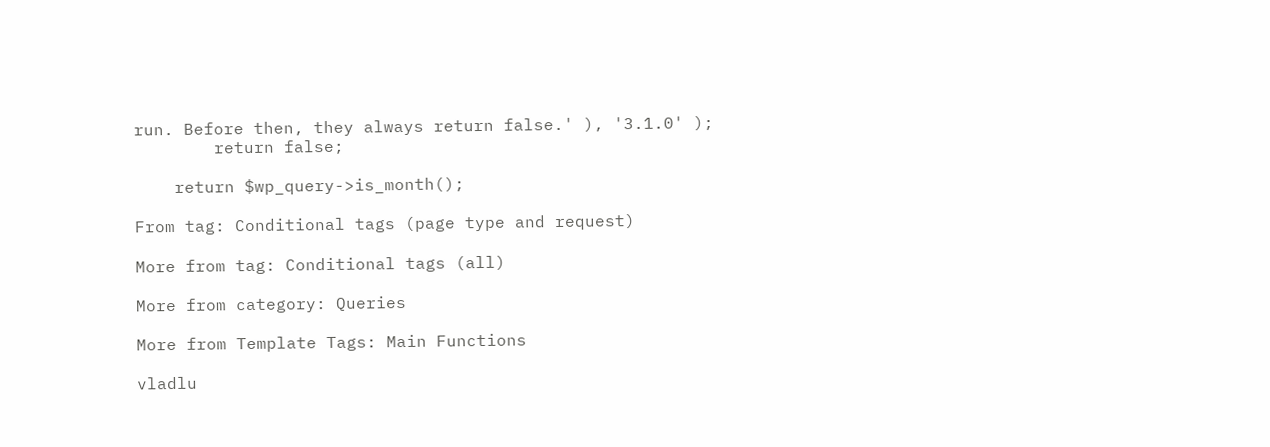run. Before then, they always return false.' ), '3.1.0' );
        return false;

    return $wp_query->is_month();

From tag: Conditional tags (page type and request)

More from tag: Conditional tags (all)

More from category: Queries

More from Template Tags: Main Functions

vladlu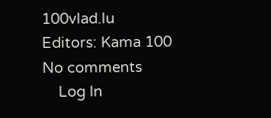100vlad.lu
Editors: Kama 100
No comments
    Log In